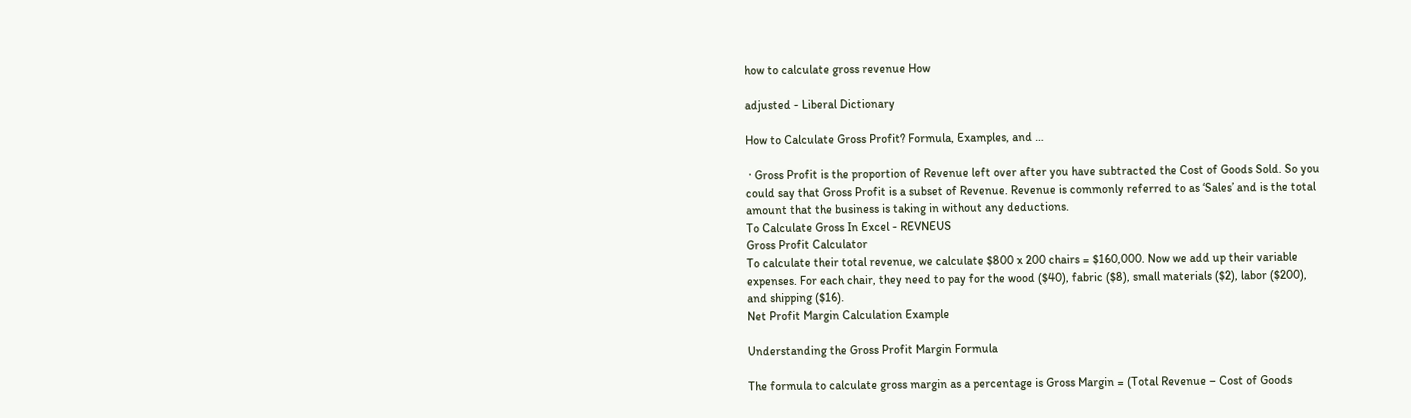how to calculate gross revenue How

adjusted - Liberal Dictionary

How to Calculate Gross Profit? Formula, Examples, and …

 · Gross Profit is the proportion of Revenue left over after you have subtracted the Cost of Goods Sold. So you could say that Gross Profit is a subset of Revenue. Revenue is commonly referred to as ‘Sales’ and is the total amount that the business is taking in without any deductions.
To Calculate Gross In Excel - REVNEUS
Gross Profit Calculator
To calculate their total revenue, we calculate $800 x 200 chairs = $160,000. Now we add up their variable expenses. For each chair, they need to pay for the wood ($40), fabric ($8), small materials ($2), labor ($200), and shipping ($16).
Net Profit Margin Calculation Example

Understanding the Gross Profit Margin Formula

The formula to calculate gross margin as a percentage is Gross Margin = (Total Revenue – Cost of Goods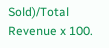Sold)/Total Revenue x 100.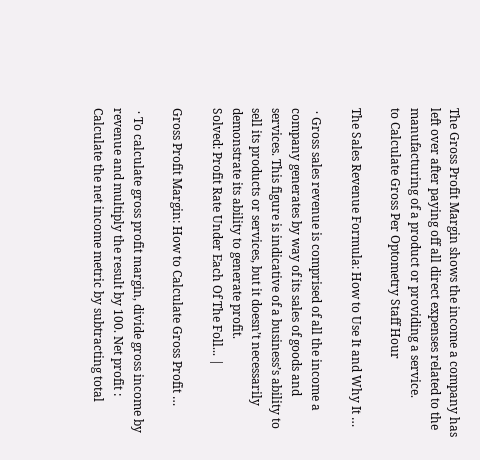The Gross Profit Margin shows the income a company has left over after paying off all direct expenses related to the manufacturing of a product or providing a service.
to Calculate Gross Per Optometry Staff Hour

The Sales Revenue Formula: How to Use It and Why It …

 · Gross sales revenue is comprised of all the income a company generates by way of its sales of goods and services. This figure is indicative of a business’s ability to sell its products or services, but it doesn’t necessarily demonstrate its ability to generate profit.
Solved: Profit Rate Under Each Of The Foll... |

Gross Profit Margin: How to Calculate Gross Profit …

 · To calculate gross profit margin, divide gross income by revenue and multiply the result by 100. Net profit : Calculate the net income metric by subtracting total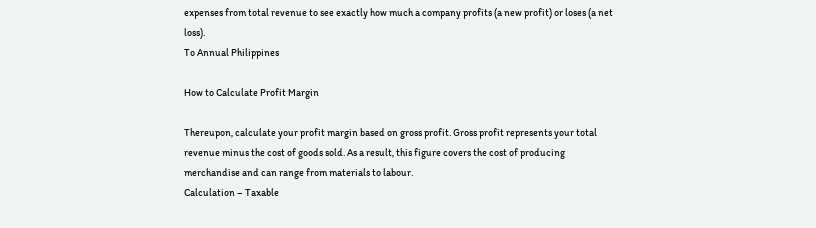expenses from total revenue to see exactly how much a company profits (a new profit) or loses (a net loss).
To Annual Philippines

How to Calculate Profit Margin

Thereupon, calculate your profit margin based on gross profit. Gross profit represents your total revenue minus the cost of goods sold. As a result, this figure covers the cost of producing merchandise and can range from materials to labour.
Calculation – Taxable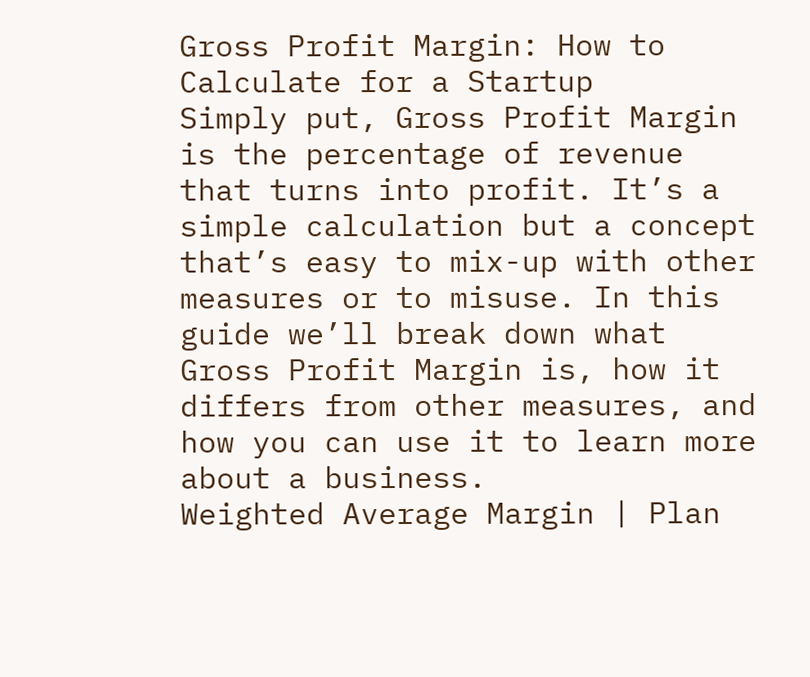Gross Profit Margin: How to Calculate for a Startup
Simply put, Gross Profit Margin is the percentage of revenue that turns into profit. It’s a simple calculation but a concept that’s easy to mix-up with other measures or to misuse. In this guide we’ll break down what Gross Profit Margin is, how it differs from other measures, and how you can use it to learn more about a business.
Weighted Average Margin | Plan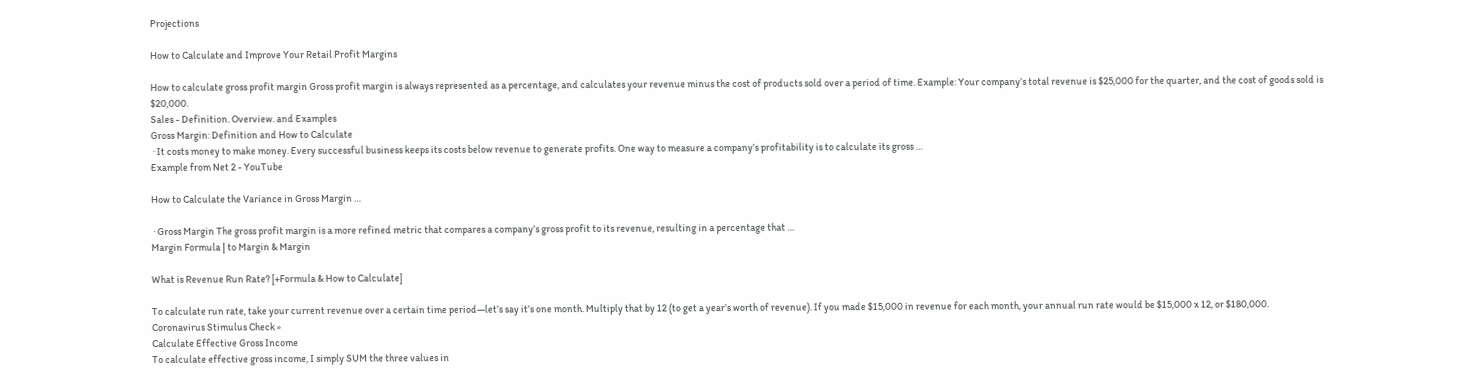Projections

How to Calculate and Improve Your Retail Profit Margins

How to calculate gross profit margin Gross profit margin is always represented as a percentage, and calculates your revenue minus the cost of products sold over a period of time. Example: Your company’s total revenue is $25,000 for the quarter, and the cost of goods sold is $20,000.
Sales - Definition. Overview. and Examples
Gross Margin: Definition and How to Calculate
 · It costs money to make money. Every successful business keeps its costs below revenue to generate profits. One way to measure a company’s profitability is to calculate its gross …
Example from Net 2 - YouTube

How to Calculate the Variance in Gross Margin …

 · Gross Margin The gross profit margin is a more refined metric that compares a company’s gross profit to its revenue, resulting in a percentage that …
Margin Formula | to Margin & Margin

What is Revenue Run Rate? [+Formula & How to Calculate]

To calculate run rate, take your current revenue over a certain time period—let’s say it’s one month. Multiply that by 12 (to get a year’s worth of revenue). If you made $15,000 in revenue for each month, your annual run rate would be $15,000 x 12, or $180,000.
Coronavirus Stimulus Check »
Calculate Effective Gross Income
To calculate effective gross income, I simply SUM the three values in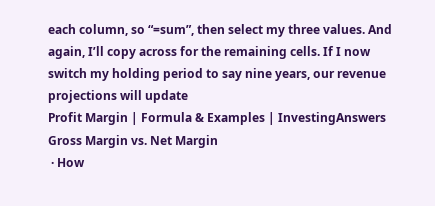each column, so “=sum”, then select my three values. And again, I’ll copy across for the remaining cells. If I now switch my holding period to say nine years, our revenue projections will update
Profit Margin | Formula & Examples | InvestingAnswers
Gross Margin vs. Net Margin
 · How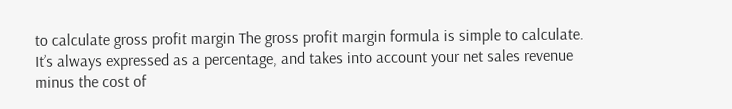to calculate gross profit margin The gross profit margin formula is simple to calculate. It’s always expressed as a percentage, and takes into account your net sales revenue minus the cost of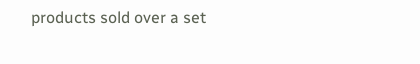products sold over a set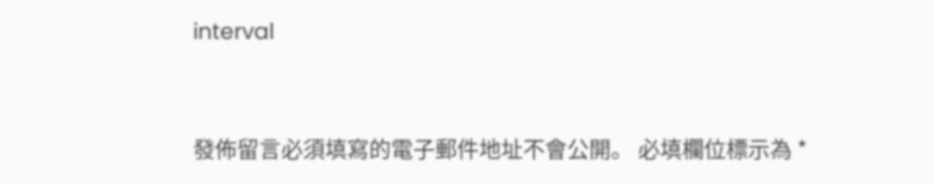interval


發佈留言必須填寫的電子郵件地址不會公開。 必填欄位標示為 *